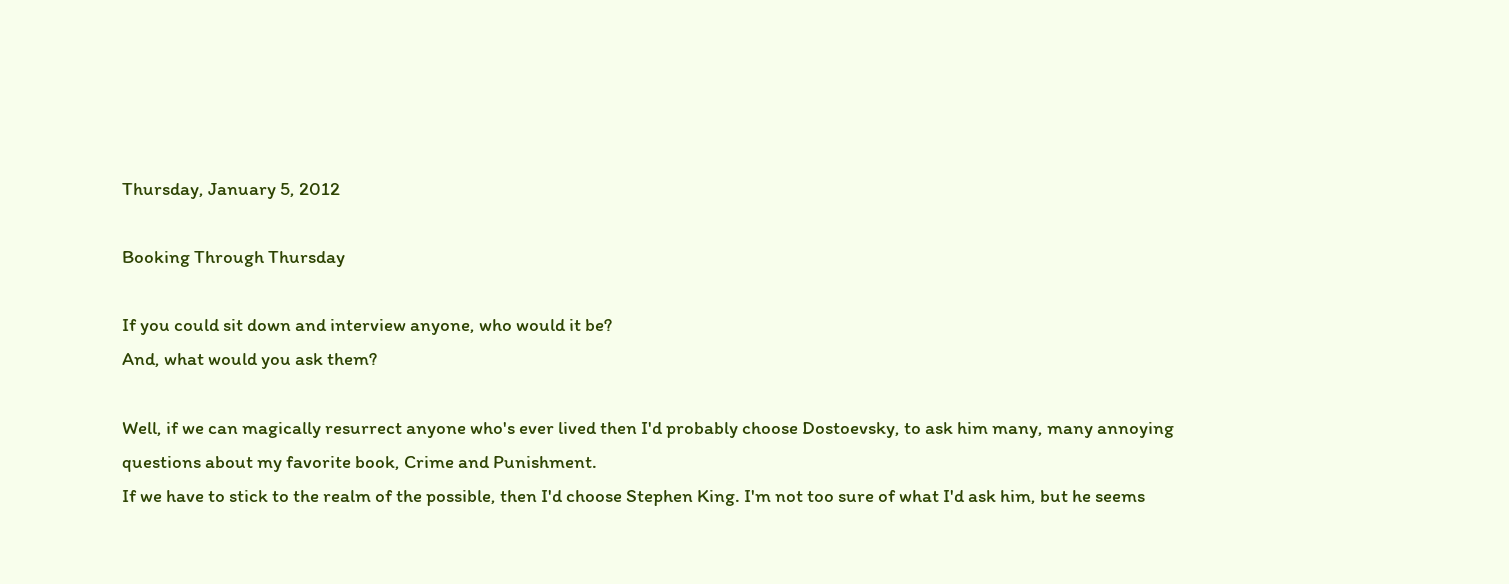Thursday, January 5, 2012

Booking Through Thursday

If you could sit down and interview anyone, who would it be?
And, what would you ask them?

Well, if we can magically resurrect anyone who's ever lived then I'd probably choose Dostoevsky, to ask him many, many annoying questions about my favorite book, Crime and Punishment.
If we have to stick to the realm of the possible, then I'd choose Stephen King. I'm not too sure of what I'd ask him, but he seems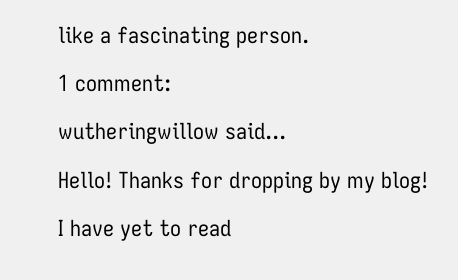like a fascinating person.

1 comment:

wutheringwillow said...

Hello! Thanks for dropping by my blog!

I have yet to read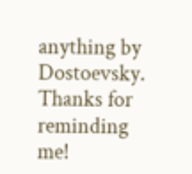anything by Dostoevsky. Thanks for reminding me!